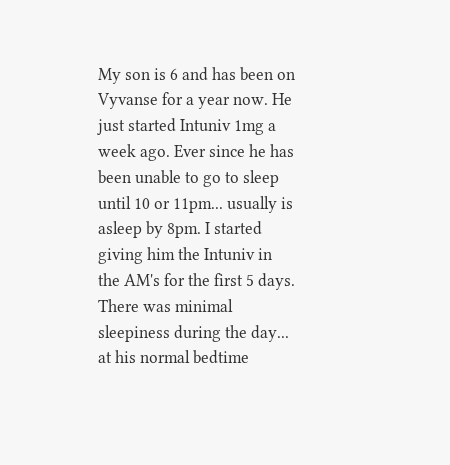My son is 6 and has been on Vyvanse for a year now. He just started Intuniv 1mg a week ago. Ever since he has been unable to go to sleep until 10 or 11pm... usually is asleep by 8pm. I started giving him the Intuniv in the AM's for the first 5 days. There was minimal sleepiness during the day... at his normal bedtime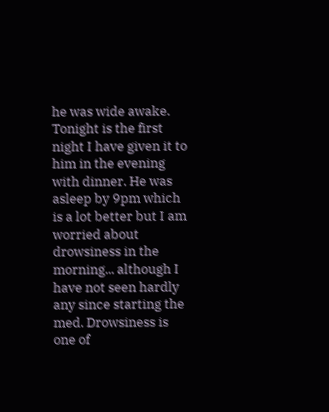he was wide awake. Tonight is the first night I have given it to him in the evening with dinner. He was asleep by 9pm which is a lot better but I am worried about drowsiness in the morning... although I have not seen hardly any since starting the med. Drowsiness is one of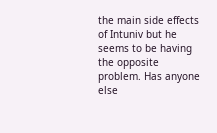the main side effects of Intuniv but he seems to be having the opposite problem. Has anyone else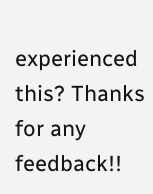experienced this? Thanks for any feedback!!